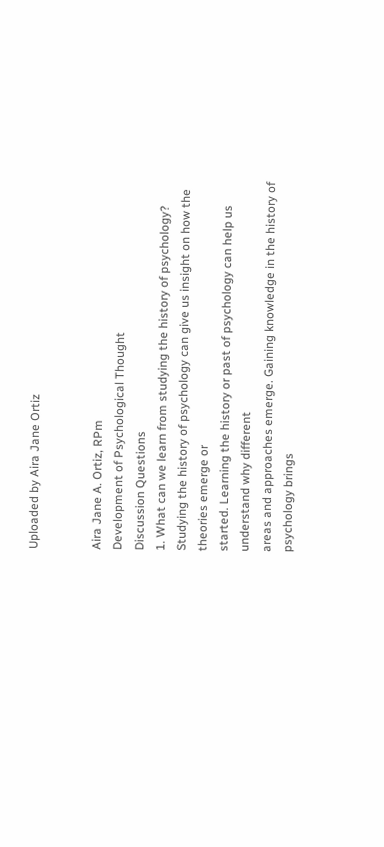Uploaded by Aira Jane Ortiz


Aira Jane A. Ortiz, RPm
Development of Psychological Thought
Discussion Questions
1. What can we learn from studying the history of psychology?
Studying the history of psychology can give us insight on how the theories emerge or
started. Learning the history or past of psychology can help us understand why different
areas and approaches emerge. Gaining knowledge in the history of psychology brings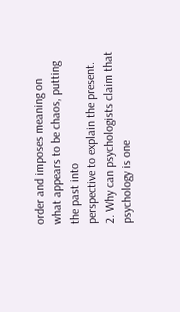order and imposes meaning on what appears to be chaos, putting the past into
perspective to explain the present.
2. Why can psychologists claim that psychology is one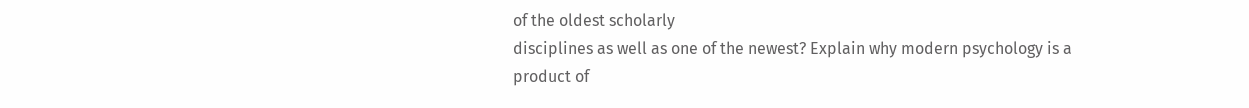of the oldest scholarly
disciplines as well as one of the newest? Explain why modern psychology is a
product of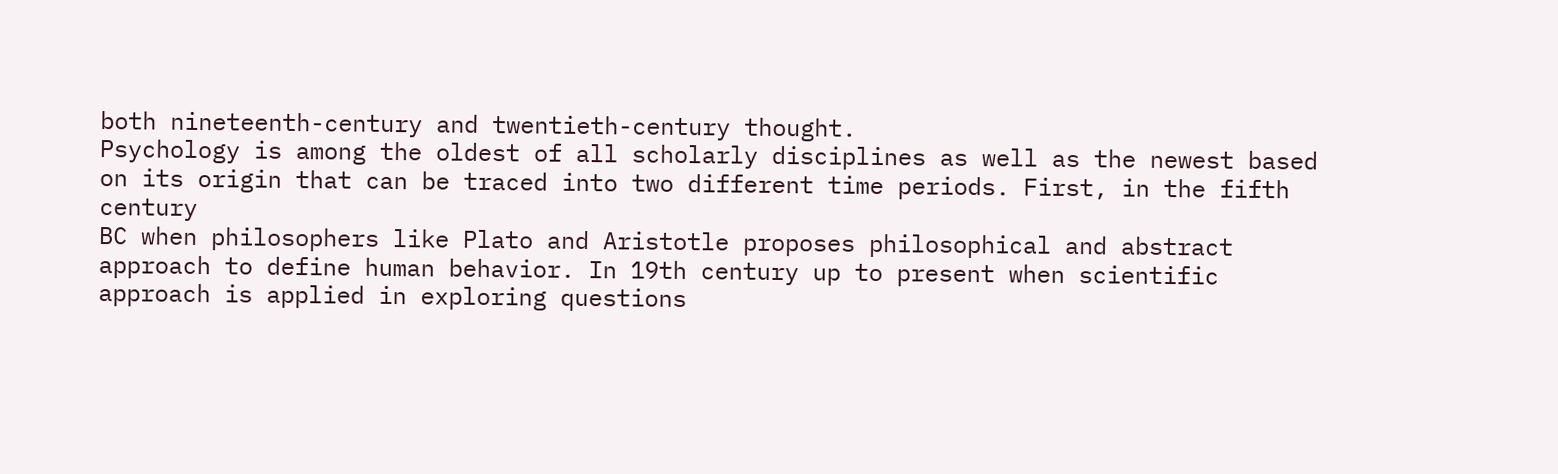both nineteenth-century and twentieth-century thought.
Psychology is among the oldest of all scholarly disciplines as well as the newest based
on its origin that can be traced into two different time periods. First, in the fifth century
BC when philosophers like Plato and Aristotle proposes philosophical and abstract
approach to define human behavior. In 19th century up to present when scientific
approach is applied in exploring questions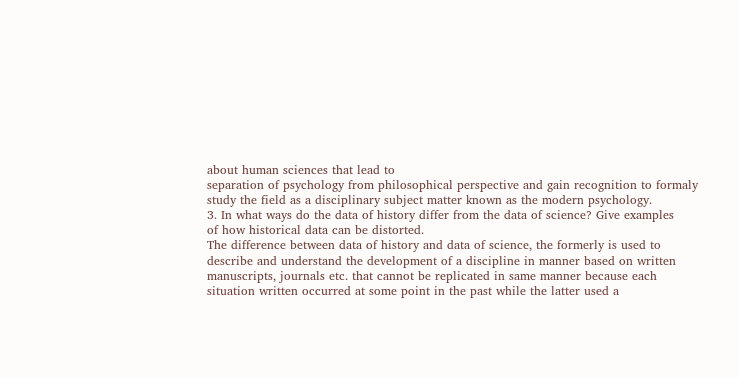about human sciences that lead to
separation of psychology from philosophical perspective and gain recognition to formaly
study the field as a disciplinary subject matter known as the modern psychology.
3. In what ways do the data of history differ from the data of science? Give examples
of how historical data can be distorted.
The difference between data of history and data of science, the formerly is used to
describe and understand the development of a discipline in manner based on written
manuscripts, journals etc. that cannot be replicated in same manner because each
situation written occurred at some point in the past while the latter used a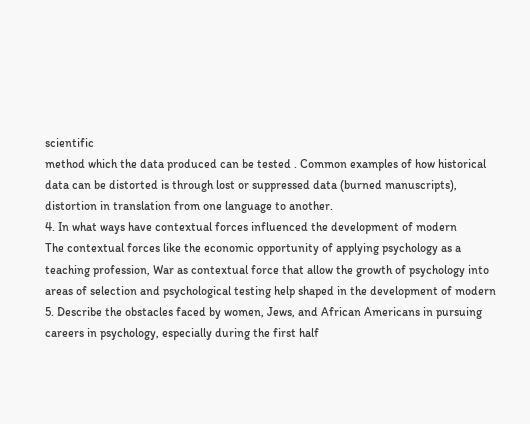scientific
method which the data produced can be tested . Common examples of how historical
data can be distorted is through lost or suppressed data (burned manuscripts),
distortion in translation from one language to another.
4. In what ways have contextual forces influenced the development of modern
The contextual forces like the economic opportunity of applying psychology as a
teaching profession, War as contextual force that allow the growth of psychology into
areas of selection and psychological testing help shaped in the development of modern
5. Describe the obstacles faced by women, Jews, and African Americans in pursuing
careers in psychology, especially during the first half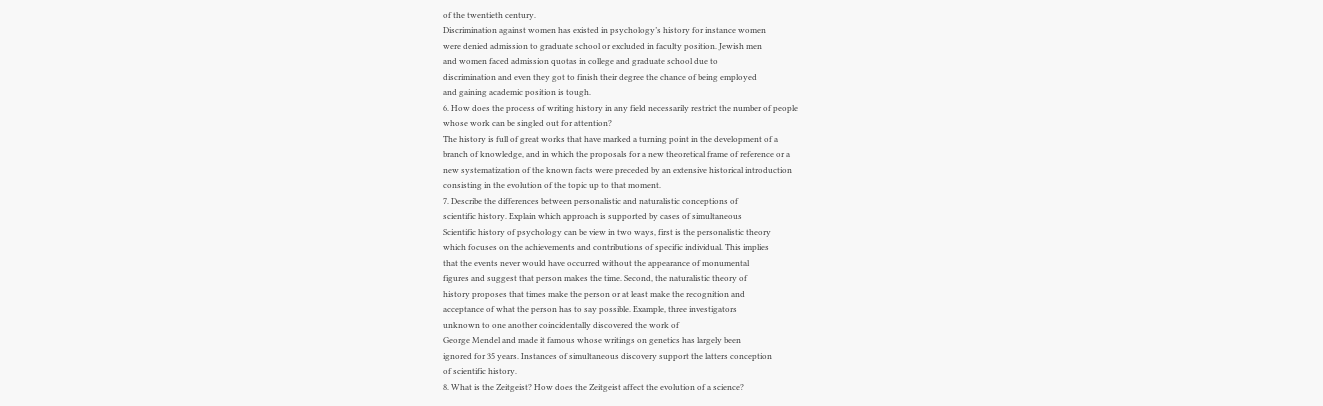of the twentieth century.
Discrimination against women has existed in psychology’s history for instance women
were denied admission to graduate school or excluded in faculty position. Jewish men
and women faced admission quotas in college and graduate school due to
discrimination and even they got to finish their degree the chance of being employed
and gaining academic position is tough.
6. How does the process of writing history in any field necessarily restrict the number of people
whose work can be singled out for attention?
The history is full of great works that have marked a turning point in the development of a
branch of knowledge, and in which the proposals for a new theoretical frame of reference or a
new systematization of the known facts were preceded by an extensive historical introduction
consisting in the evolution of the topic up to that moment.
7. Describe the differences between personalistic and naturalistic conceptions of
scientific history. Explain which approach is supported by cases of simultaneous
Scientific history of psychology can be view in two ways, first is the personalistic theory
which focuses on the achievements and contributions of specific individual. This implies
that the events never would have occurred without the appearance of monumental
figures and suggest that person makes the time. Second, the naturalistic theory of
history proposes that times make the person or at least make the recognition and
acceptance of what the person has to say possible. Example, three investigators
unknown to one another coincidentally discovered the work of
George Mendel and made it famous whose writings on genetics has largely been
ignored for 35 years. Instances of simultaneous discovery support the latters conception
of scientific history.
8. What is the Zeitgeist? How does the Zeitgeist affect the evolution of a science?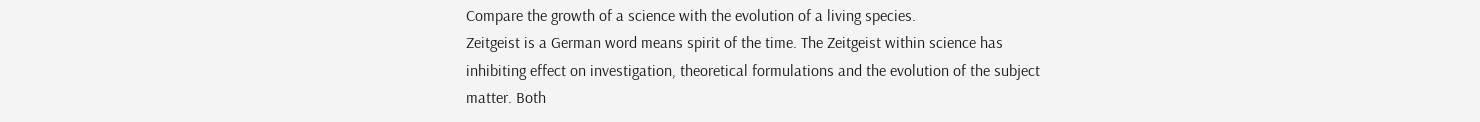Compare the growth of a science with the evolution of a living species.
Zeitgeist is a German word means spirit of the time. The Zeitgeist within science has
inhibiting effect on investigation, theoretical formulations and the evolution of the subject
matter. Both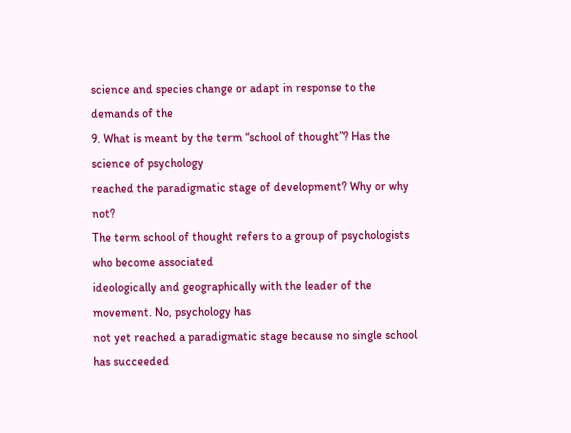science and species change or adapt in response to the demands of the
9. What is meant by the term “school of thought”? Has the science of psychology
reached the paradigmatic stage of development? Why or why not?
The term school of thought refers to a group of psychologists who become associated
ideologically and geographically with the leader of the movement. No, psychology has
not yet reached a paradigmatic stage because no single school has succeeded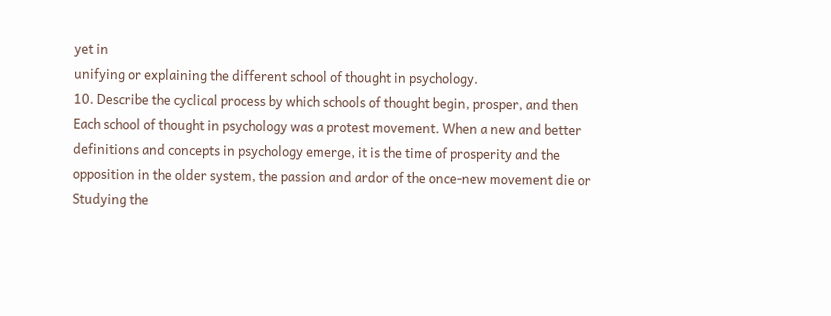yet in
unifying or explaining the different school of thought in psychology.
10. Describe the cyclical process by which schools of thought begin, prosper, and then
Each school of thought in psychology was a protest movement. When a new and better
definitions and concepts in psychology emerge, it is the time of prosperity and the
opposition in the older system, the passion and ardor of the once-new movement die or
Studying the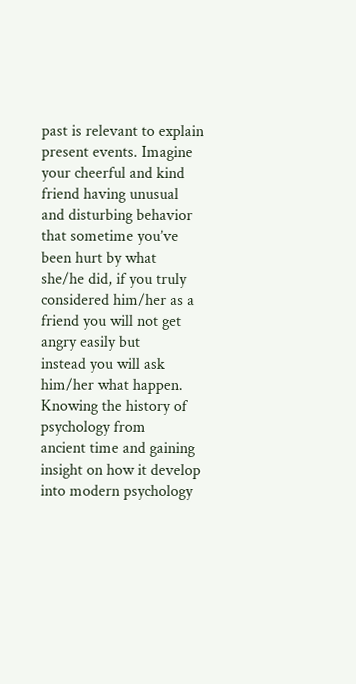past is relevant to explain present events. Imagine your cheerful and kind
friend having unusual and disturbing behavior that sometime you’ve been hurt by what
she/he did, if you truly considered him/her as a friend you will not get angry easily but
instead you will ask him/her what happen. Knowing the history of psychology from
ancient time and gaining insight on how it develop into modern psychology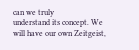can we truly
understand its concept. We will have our own Zeitgeist,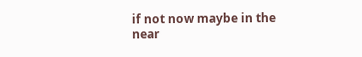if not now maybe in the near